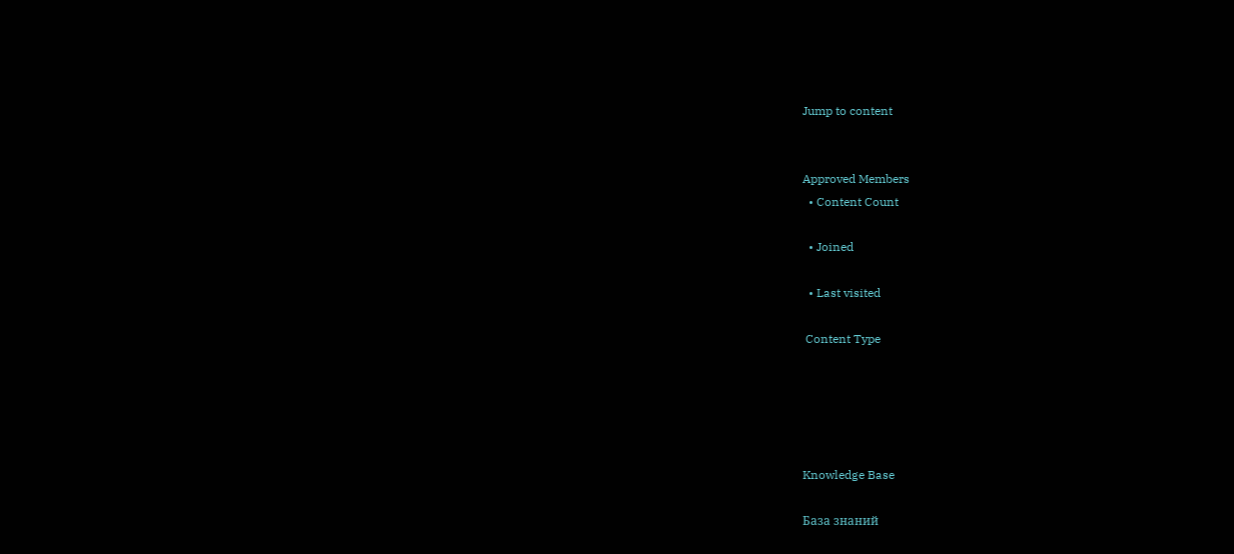Jump to content


Approved Members
  • Content Count

  • Joined

  • Last visited

 Content Type





Knowledge Base

База знаний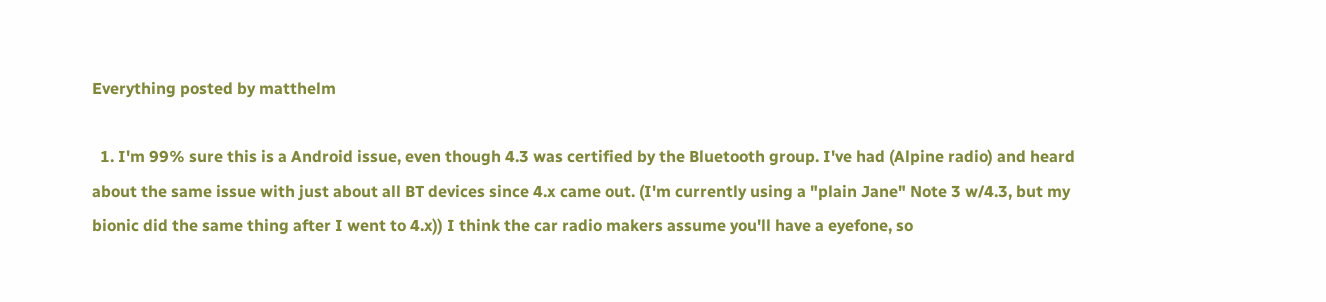Everything posted by matthelm

  1. I'm 99% sure this is a Android issue, even though 4.3 was certified by the Bluetooth group. I've had (Alpine radio) and heard about the same issue with just about all BT devices since 4.x came out. (I'm currently using a "plain Jane" Note 3 w/4.3, but my bionic did the same thing after I went to 4.x)) I think the car radio makers assume you'll have a eyefone, so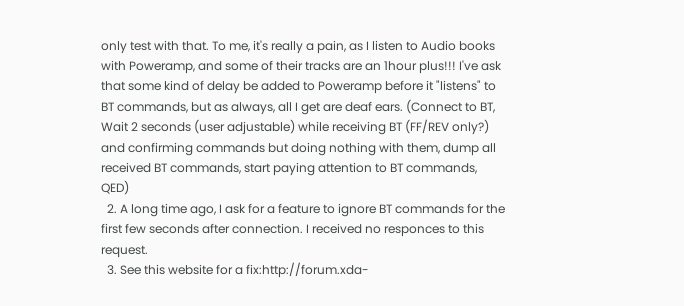only test with that. To me, it's really a pain, as I listen to Audio books with Poweramp, and some of their tracks are an 1hour plus!!! I've ask that some kind of delay be added to Poweramp before it "listens" to BT commands, but as always, all I get are deaf ears. (Connect to BT, Wait 2 seconds (user adjustable) while receiving BT (FF/REV only?) and confirming commands but doing nothing with them, dump all received BT commands, start paying attention to BT commands, QED)
  2. A long time ago, I ask for a feature to ignore BT commands for the first few seconds after connection. I received no responces to this request.
  3. See this website for a fix:http://forum.xda-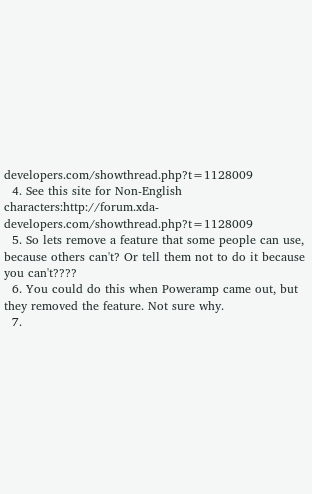developers.com/showthread.php?t=1128009
  4. See this site for Non-English characters:http://forum.xda-developers.com/showthread.php?t=1128009
  5. So lets remove a feature that some people can use, because others can't? Or tell them not to do it because you can't????
  6. You could do this when Poweramp came out, but they removed the feature. Not sure why.
  7.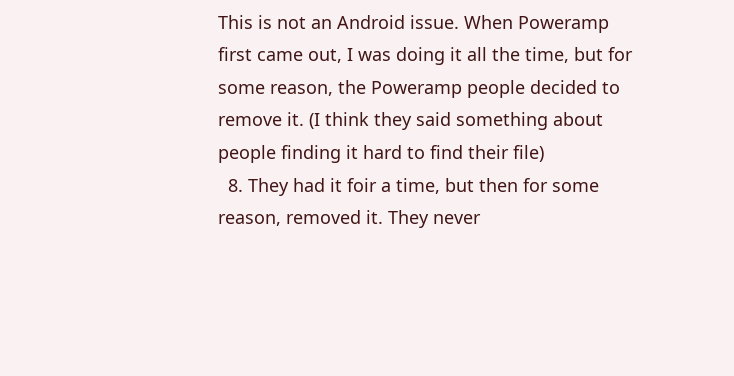This is not an Android issue. When Poweramp first came out, I was doing it all the time, but for some reason, the Poweramp people decided to remove it. (I think they said something about people finding it hard to find their file)
  8. They had it foir a time, but then for some reason, removed it. They never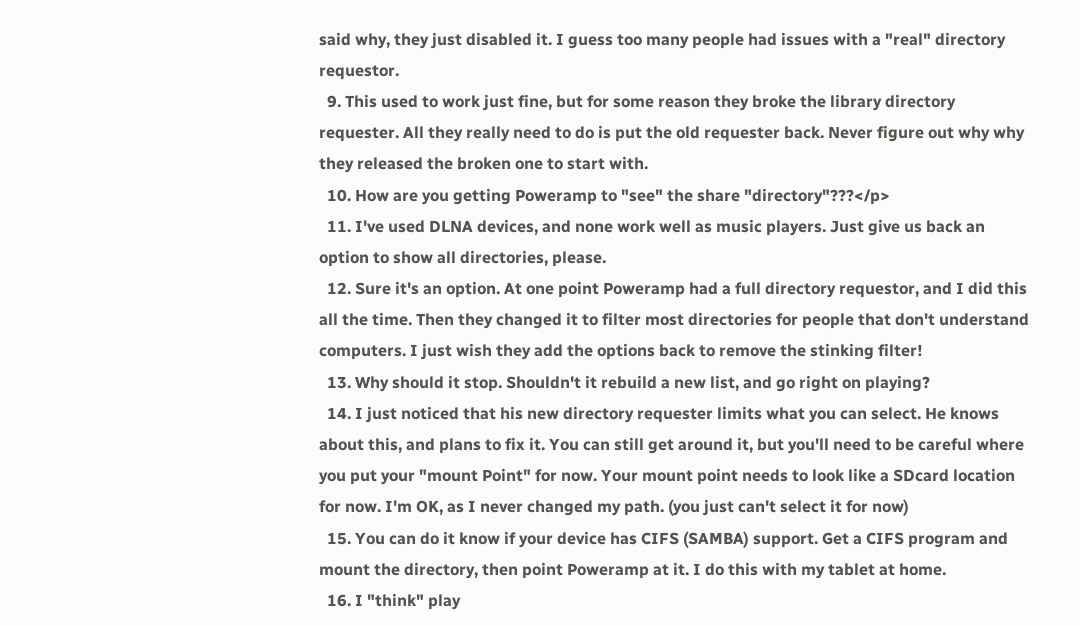said why, they just disabled it. I guess too many people had issues with a "real" directory requestor.
  9. This used to work just fine, but for some reason they broke the library directory requester. All they really need to do is put the old requester back. Never figure out why why they released the broken one to start with.
  10. How are you getting Poweramp to "see" the share "directory"???</p>
  11. I've used DLNA devices, and none work well as music players. Just give us back an option to show all directories, please.
  12. Sure it's an option. At one point Poweramp had a full directory requestor, and I did this all the time. Then they changed it to filter most directories for people that don't understand computers. I just wish they add the options back to remove the stinking filter!
  13. Why should it stop. Shouldn't it rebuild a new list, and go right on playing?
  14. I just noticed that his new directory requester limits what you can select. He knows about this, and plans to fix it. You can still get around it, but you'll need to be careful where you put your "mount Point" for now. Your mount point needs to look like a SDcard location for now. I'm OK, as I never changed my path. (you just can't select it for now)
  15. You can do it know if your device has CIFS (SAMBA) support. Get a CIFS program and mount the directory, then point Poweramp at it. I do this with my tablet at home.
  16. I "think" play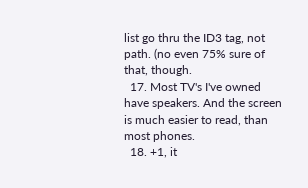list go thru the ID3 tag, not path. (no even 75% sure of that, though.
  17. Most TV's I've owned have speakers. And the screen is much easier to read, than most phones.
  18. +1, it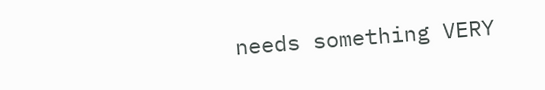needs something VERY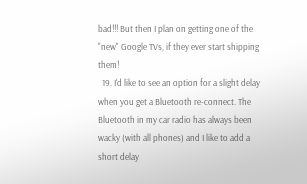bad!!! But then I plan on getting one of the "new" Google TVs, if they ever start shipping them!
  19. I'd like to see an option for a slight delay when you get a Bluetooth re-connect. The Bluetooth in my car radio has always been wacky (with all phones) and I like to add a short delay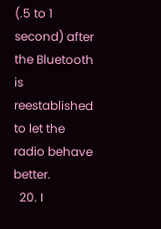(.5 to 1 second) after the Bluetooth is reestablished to let the radio behave better.
  20. I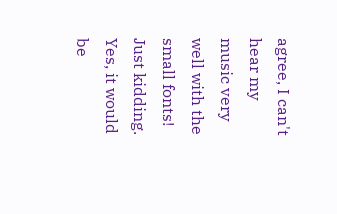agree, I can't hear my music very well with the small fonts! Just kidding. Yes, it would be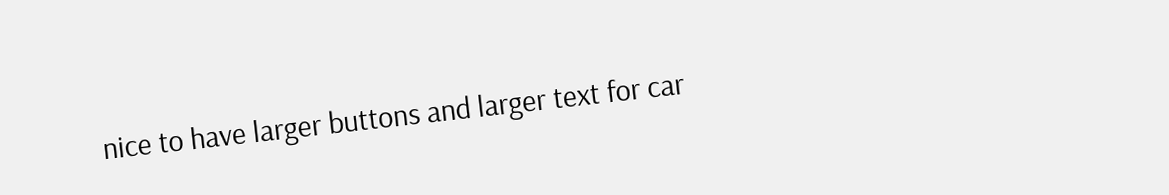nice to have larger buttons and larger text for car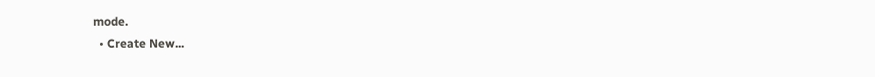mode.
  • Create New...